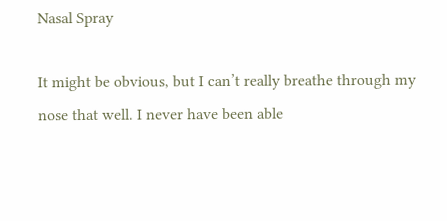Nasal Spray

It might be obvious, but I can’t really breathe through my nose that well. I never have been able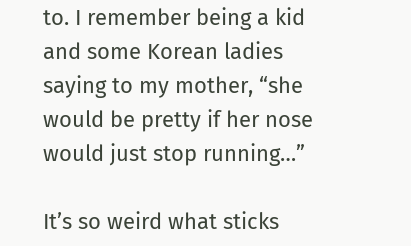to. I remember being a kid and some Korean ladies saying to my mother, “she would be pretty if her nose would just stop running…”

It’s so weird what sticks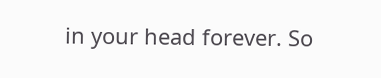in your head forever. So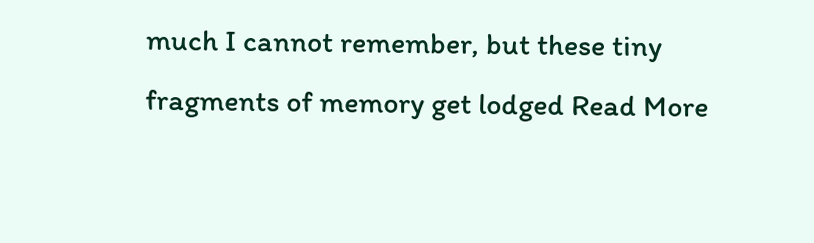much I cannot remember, but these tiny fragments of memory get lodged Read More